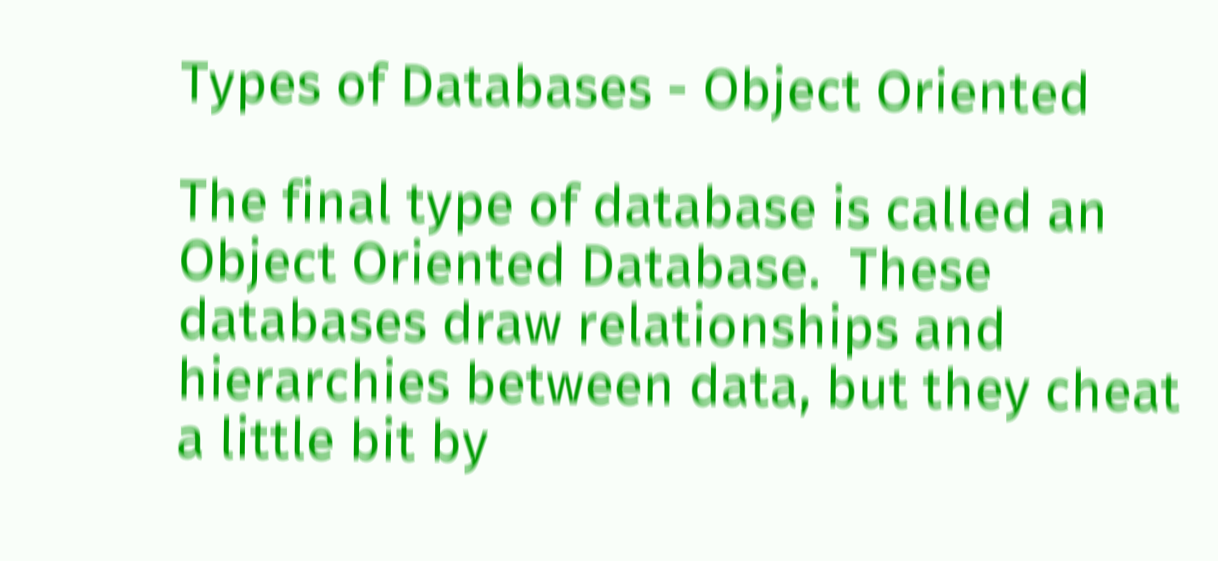Types of Databases - Object Oriented

The final type of database is called an Object Oriented Database.  These databases draw relationships and hierarchies between data, but they cheat a little bit by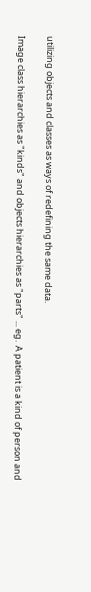utilizing objects and classes as ways of redefining the same data.

Image class hierarchies as "kinds" and objects hierarchies as "parts" ... eg.  A patient is a kind of person and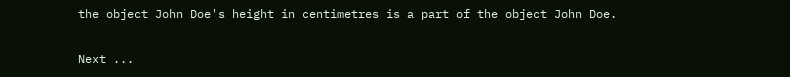the object John Doe's height in centimetres is a part of the object John Doe.

Next ...